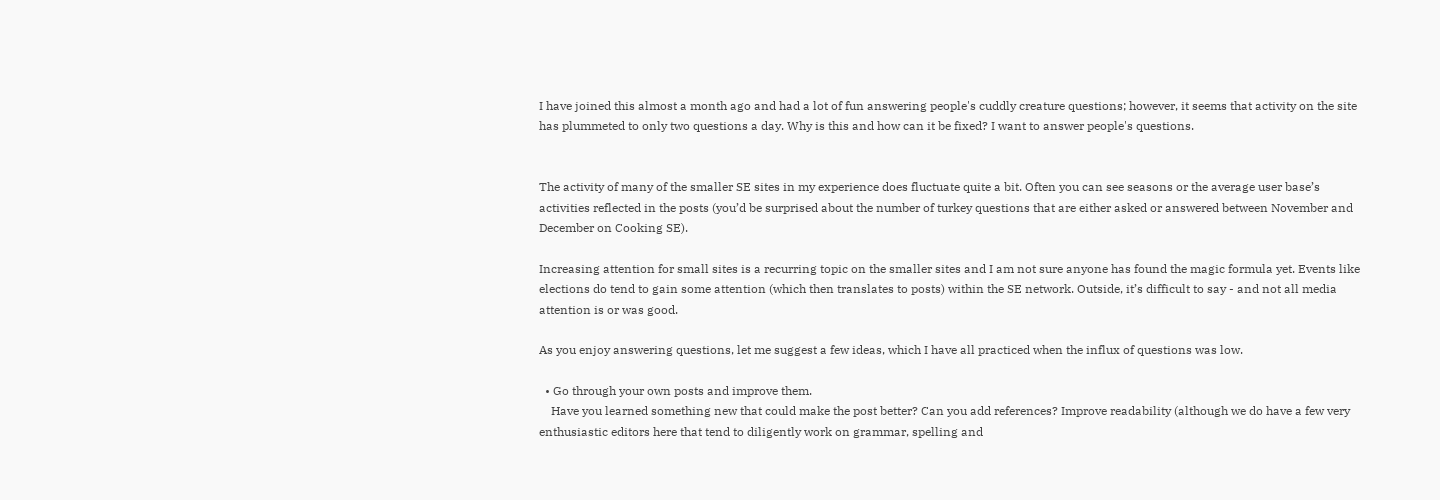I have joined this almost a month ago and had a lot of fun answering people's cuddly creature questions; however, it seems that activity on the site has plummeted to only two questions a day. Why is this and how can it be fixed? I want to answer people's questions.


The activity of many of the smaller SE sites in my experience does fluctuate quite a bit. Often you can see seasons or the average user base’s activities reflected in the posts (you’d be surprised about the number of turkey questions that are either asked or answered between November and December on Cooking SE).

Increasing attention for small sites is a recurring topic on the smaller sites and I am not sure anyone has found the magic formula yet. Events like elections do tend to gain some attention (which then translates to posts) within the SE network. Outside, it’s difficult to say - and not all media attention is or was good.

As you enjoy answering questions, let me suggest a few ideas, which I have all practiced when the influx of questions was low.

  • Go through your own posts and improve them.
    Have you learned something new that could make the post better? Can you add references? Improve readability (although we do have a few very enthusiastic editors here that tend to diligently work on grammar, spelling and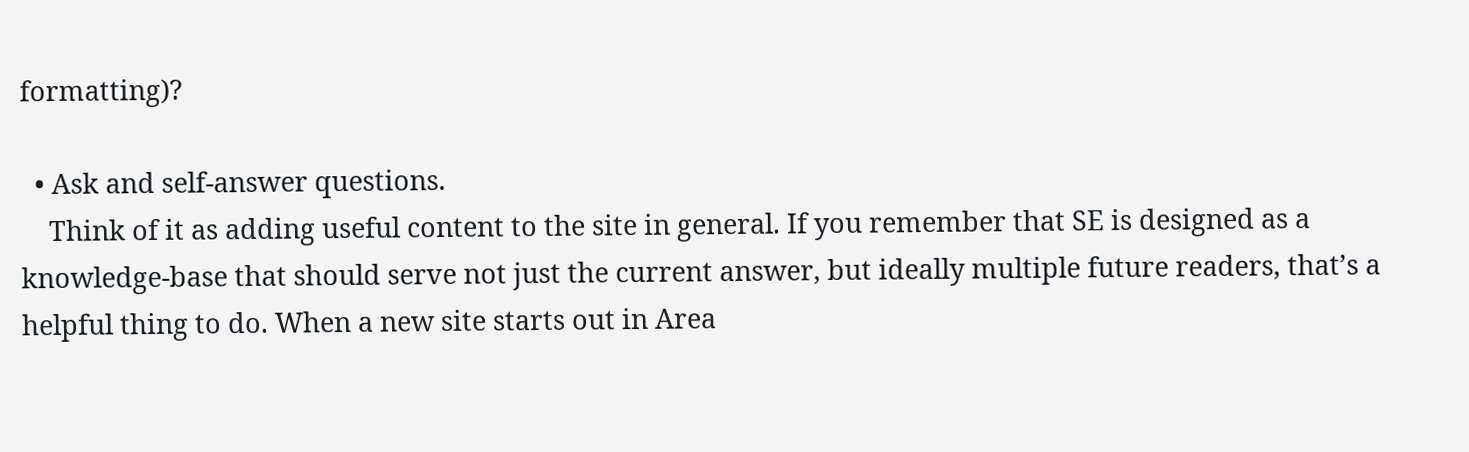formatting)?

  • Ask and self-answer questions.
    Think of it as adding useful content to the site in general. If you remember that SE is designed as a knowledge-base that should serve not just the current answer, but ideally multiple future readers, that’s a helpful thing to do. When a new site starts out in Area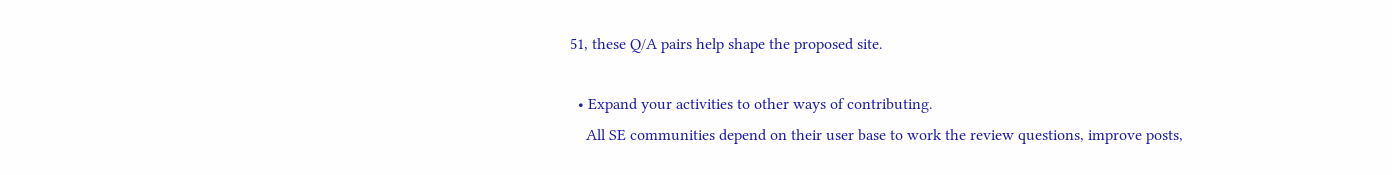51, these Q/A pairs help shape the proposed site.

  • Expand your activities to other ways of contributing.
    All SE communities depend on their user base to work the review questions, improve posts,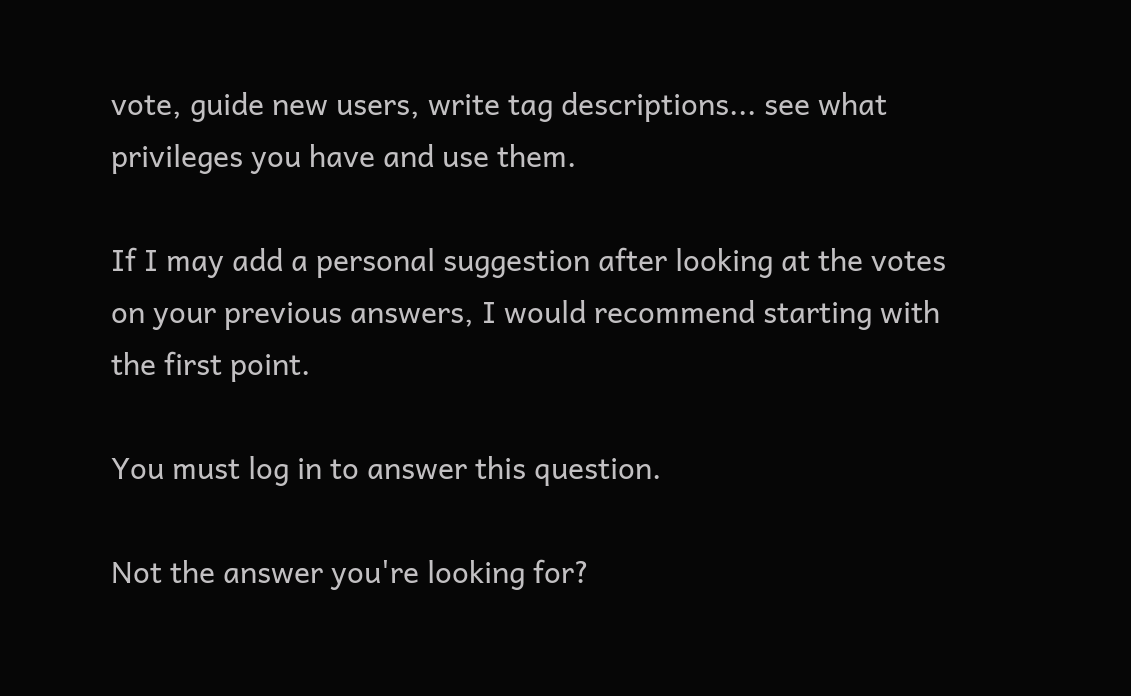vote, guide new users, write tag descriptions... see what privileges you have and use them.

If I may add a personal suggestion after looking at the votes on your previous answers, I would recommend starting with the first point.

You must log in to answer this question.

Not the answer you're looking for?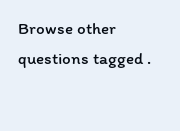Browse other questions tagged .